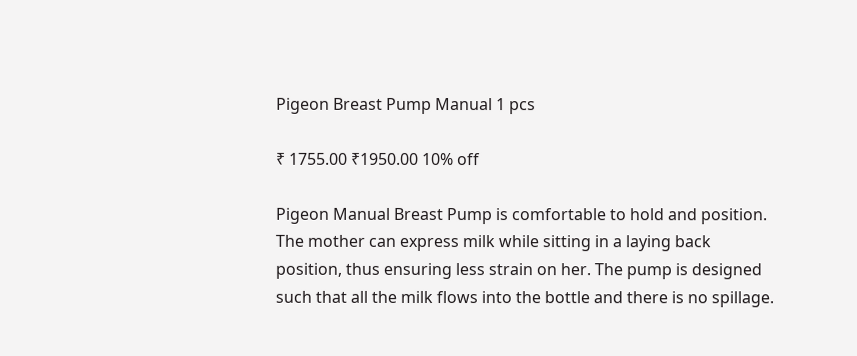Pigeon Breast Pump Manual 1 pcs

₹ 1755.00 ₹1950.00 10% off

Pigeon Manual Breast Pump is comfortable to hold and position. The mother can express milk while sitting in a laying back position, thus ensuring less strain on her. The pump is designed such that all the milk flows into the bottle and there is no spillage.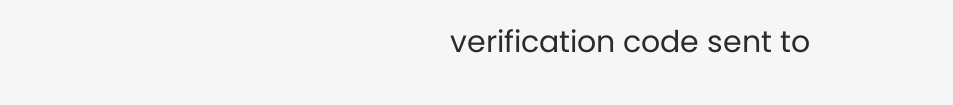verification code sent to